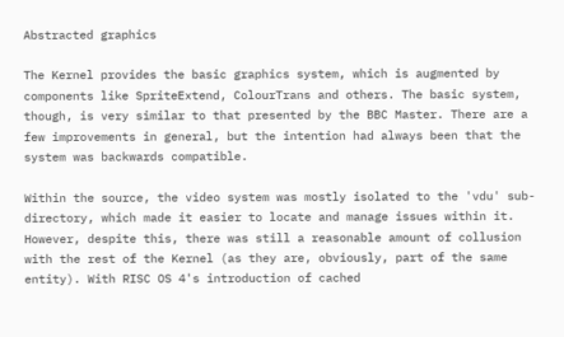Abstracted graphics

The Kernel provides the basic graphics system, which is augmented by components like SpriteExtend, ColourTrans and others. The basic system, though, is very similar to that presented by the BBC Master. There are a few improvements in general, but the intention had always been that the system was backwards compatible.

Within the source, the video system was mostly isolated to the 'vdu' sub-directory, which made it easier to locate and manage issues within it. However, despite this, there was still a reasonable amount of collusion with the rest of the Kernel (as they are, obviously, part of the same entity). With RISC OS 4's introduction of cached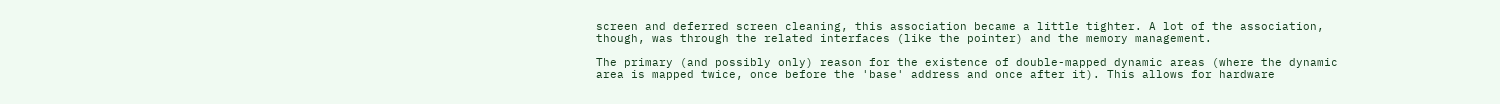screen and deferred screen cleaning, this association became a little tighter. A lot of the association, though, was through the related interfaces (like the pointer) and the memory management.

The primary (and possibly only) reason for the existence of double-mapped dynamic areas (where the dynamic area is mapped twice, once before the 'base' address and once after it). This allows for hardware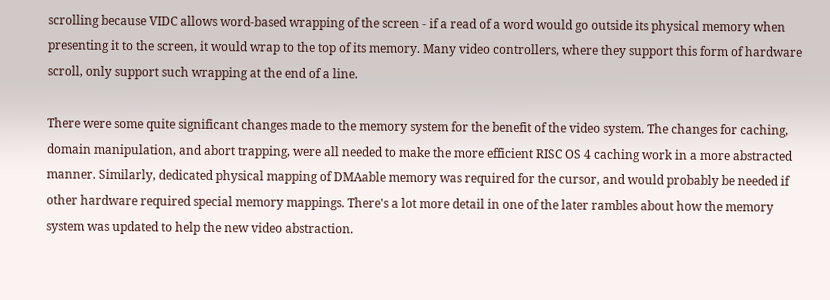scrolling because VIDC allows word-based wrapping of the screen - if a read of a word would go outside its physical memory when presenting it to the screen, it would wrap to the top of its memory. Many video controllers, where they support this form of hardware scroll, only support such wrapping at the end of a line.

There were some quite significant changes made to the memory system for the benefit of the video system. The changes for caching, domain manipulation, and abort trapping, were all needed to make the more efficient RISC OS 4 caching work in a more abstracted manner. Similarly, dedicated physical mapping of DMAable memory was required for the cursor, and would probably be needed if other hardware required special memory mappings. There's a lot more detail in one of the later rambles about how the memory system was updated to help the new video abstraction.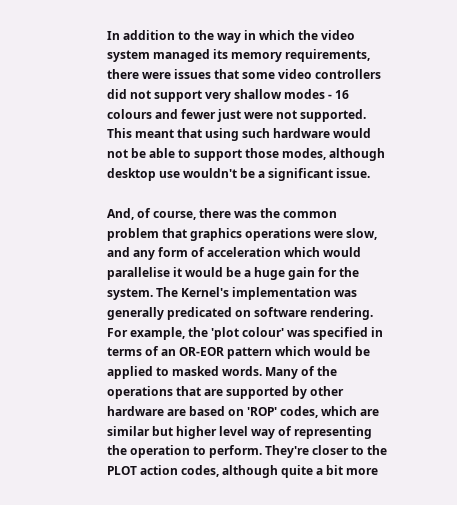In addition to the way in which the video system managed its memory requirements, there were issues that some video controllers did not support very shallow modes - 16 colours and fewer just were not supported. This meant that using such hardware would not be able to support those modes, although desktop use wouldn't be a significant issue.

And, of course, there was the common problem that graphics operations were slow, and any form of acceleration which would parallelise it would be a huge gain for the system. The Kernel's implementation was generally predicated on software rendering. For example, the 'plot colour' was specified in terms of an OR-EOR pattern which would be applied to masked words. Many of the operations that are supported by other hardware are based on 'ROP' codes, which are similar but higher level way of representing the operation to perform. They're closer to the PLOT action codes, although quite a bit more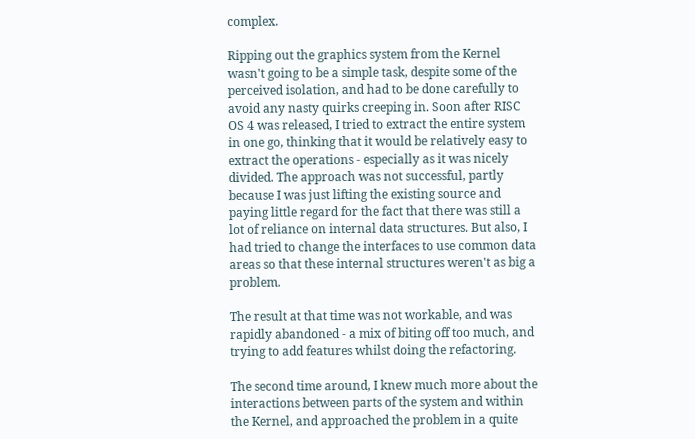complex.

Ripping out the graphics system from the Kernel wasn't going to be a simple task, despite some of the perceived isolation, and had to be done carefully to avoid any nasty quirks creeping in. Soon after RISC OS 4 was released, I tried to extract the entire system in one go, thinking that it would be relatively easy to extract the operations - especially as it was nicely divided. The approach was not successful, partly because I was just lifting the existing source and paying little regard for the fact that there was still a lot of reliance on internal data structures. But also, I had tried to change the interfaces to use common data areas so that these internal structures weren't as big a problem.

The result at that time was not workable, and was rapidly abandoned - a mix of biting off too much, and trying to add features whilst doing the refactoring.

The second time around, I knew much more about the interactions between parts of the system and within the Kernel, and approached the problem in a quite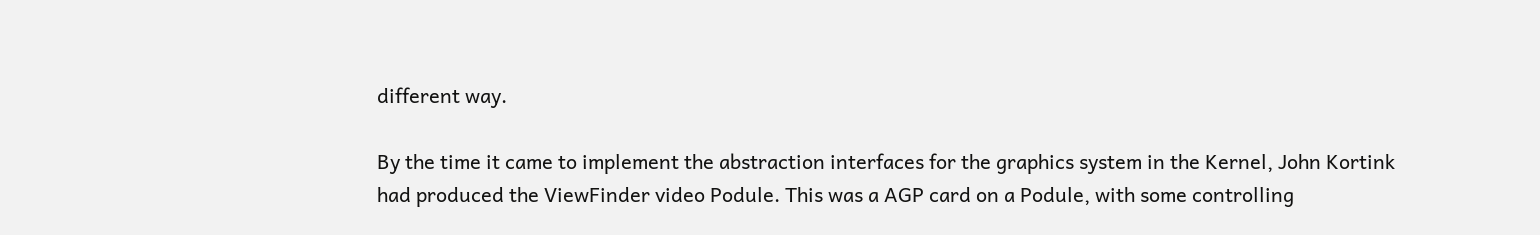different way.

By the time it came to implement the abstraction interfaces for the graphics system in the Kernel, John Kortink had produced the ViewFinder video Podule. This was a AGP card on a Podule, with some controlling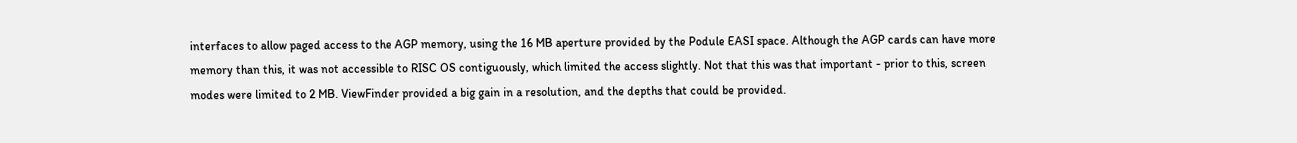interfaces to allow paged access to the AGP memory, using the 16 MB aperture provided by the Podule EASI space. Although the AGP cards can have more memory than this, it was not accessible to RISC OS contiguously, which limited the access slightly. Not that this was that important - prior to this, screen modes were limited to 2 MB. ViewFinder provided a big gain in a resolution, and the depths that could be provided.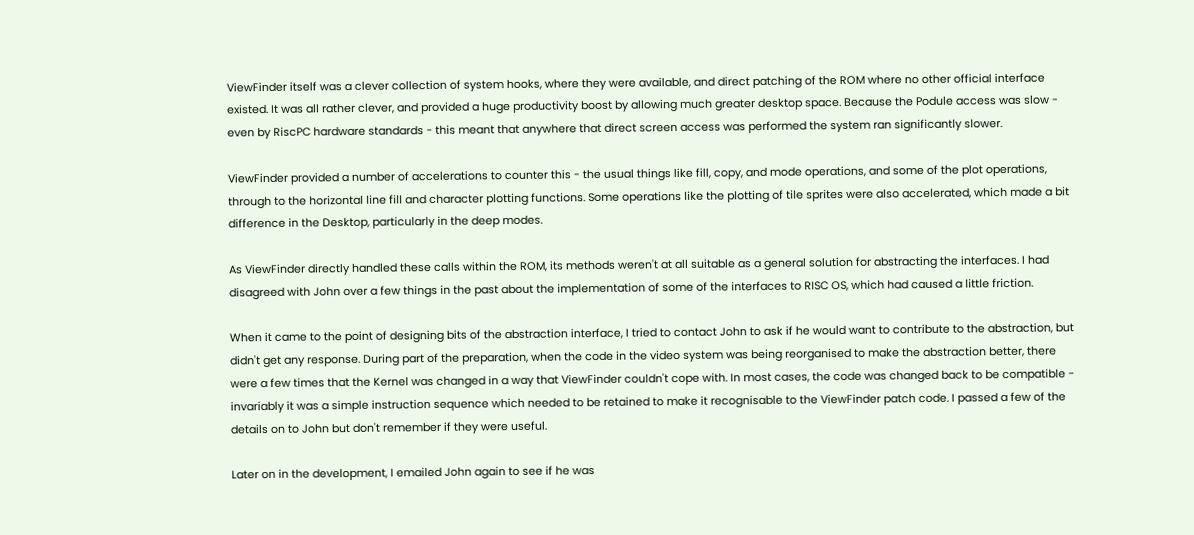ViewFinder itself was a clever collection of system hooks, where they were available, and direct patching of the ROM where no other official interface existed. It was all rather clever, and provided a huge productivity boost by allowing much greater desktop space. Because the Podule access was slow - even by RiscPC hardware standards - this meant that anywhere that direct screen access was performed the system ran significantly slower.

ViewFinder provided a number of accelerations to counter this - the usual things like fill, copy, and mode operations, and some of the plot operations, through to the horizontal line fill and character plotting functions. Some operations like the plotting of tile sprites were also accelerated, which made a bit difference in the Desktop, particularly in the deep modes.

As ViewFinder directly handled these calls within the ROM, its methods weren't at all suitable as a general solution for abstracting the interfaces. I had disagreed with John over a few things in the past about the implementation of some of the interfaces to RISC OS, which had caused a little friction.

When it came to the point of designing bits of the abstraction interface, I tried to contact John to ask if he would want to contribute to the abstraction, but didn't get any response. During part of the preparation, when the code in the video system was being reorganised to make the abstraction better, there were a few times that the Kernel was changed in a way that ViewFinder couldn't cope with. In most cases, the code was changed back to be compatible - invariably it was a simple instruction sequence which needed to be retained to make it recognisable to the ViewFinder patch code. I passed a few of the details on to John but don't remember if they were useful.

Later on in the development, I emailed John again to see if he was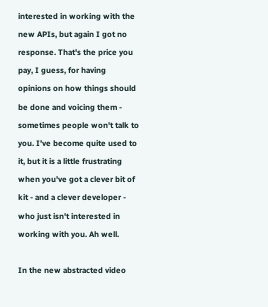interested in working with the new APIs, but again I got no response. That's the price you pay, I guess, for having opinions on how things should be done and voicing them - sometimes people won't talk to you. I've become quite used to it, but it is a little frustrating when you've got a clever bit of kit - and a clever developer - who just isn't interested in working with you. Ah well.

In the new abstracted video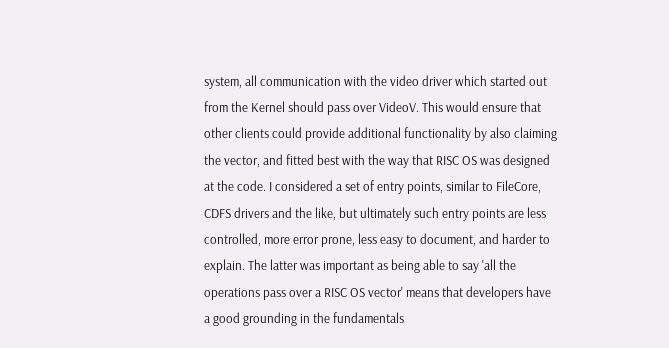system, all communication with the video driver which started out from the Kernel should pass over VideoV. This would ensure that other clients could provide additional functionality by also claiming the vector, and fitted best with the way that RISC OS was designed at the code. I considered a set of entry points, similar to FileCore, CDFS drivers and the like, but ultimately such entry points are less controlled, more error prone, less easy to document, and harder to explain. The latter was important as being able to say 'all the operations pass over a RISC OS vector' means that developers have a good grounding in the fundamentals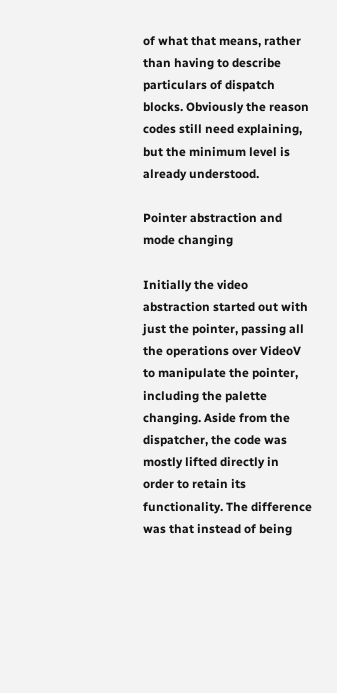of what that means, rather than having to describe particulars of dispatch blocks. Obviously the reason codes still need explaining, but the minimum level is already understood.

Pointer abstraction and mode changing

Initially the video abstraction started out with just the pointer, passing all the operations over VideoV to manipulate the pointer, including the palette changing. Aside from the dispatcher, the code was mostly lifted directly in order to retain its functionality. The difference was that instead of being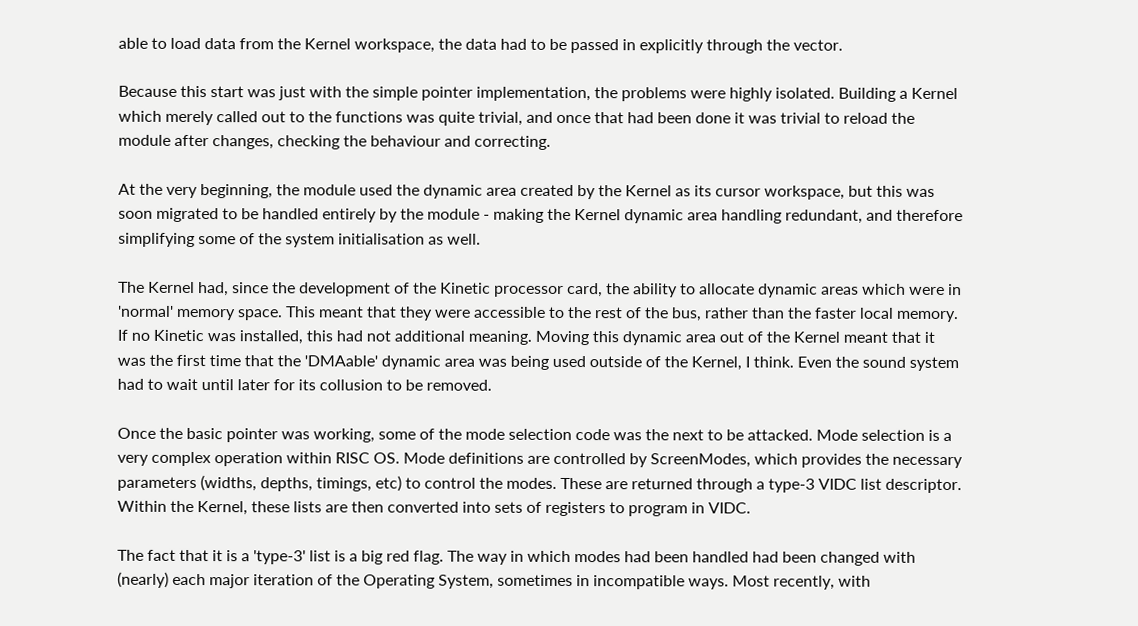able to load data from the Kernel workspace, the data had to be passed in explicitly through the vector.

Because this start was just with the simple pointer implementation, the problems were highly isolated. Building a Kernel which merely called out to the functions was quite trivial, and once that had been done it was trivial to reload the module after changes, checking the behaviour and correcting.

At the very beginning, the module used the dynamic area created by the Kernel as its cursor workspace, but this was soon migrated to be handled entirely by the module - making the Kernel dynamic area handling redundant, and therefore simplifying some of the system initialisation as well.

The Kernel had, since the development of the Kinetic processor card, the ability to allocate dynamic areas which were in 'normal' memory space. This meant that they were accessible to the rest of the bus, rather than the faster local memory. If no Kinetic was installed, this had not additional meaning. Moving this dynamic area out of the Kernel meant that it was the first time that the 'DMAable' dynamic area was being used outside of the Kernel, I think. Even the sound system had to wait until later for its collusion to be removed.

Once the basic pointer was working, some of the mode selection code was the next to be attacked. Mode selection is a very complex operation within RISC OS. Mode definitions are controlled by ScreenModes, which provides the necessary parameters (widths, depths, timings, etc) to control the modes. These are returned through a type-3 VIDC list descriptor. Within the Kernel, these lists are then converted into sets of registers to program in VIDC.

The fact that it is a 'type-3' list is a big red flag. The way in which modes had been handled had been changed with (nearly) each major iteration of the Operating System, sometimes in incompatible ways. Most recently, with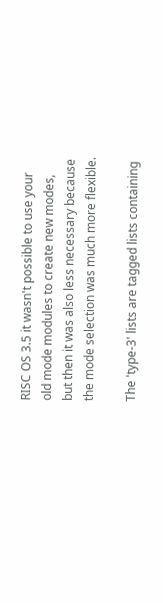RISC OS 3.5 it wasn't possible to use your old mode modules to create new modes, but then it was also less necessary because the mode selection was much more flexible.

The 'type-3' lists are tagged lists containing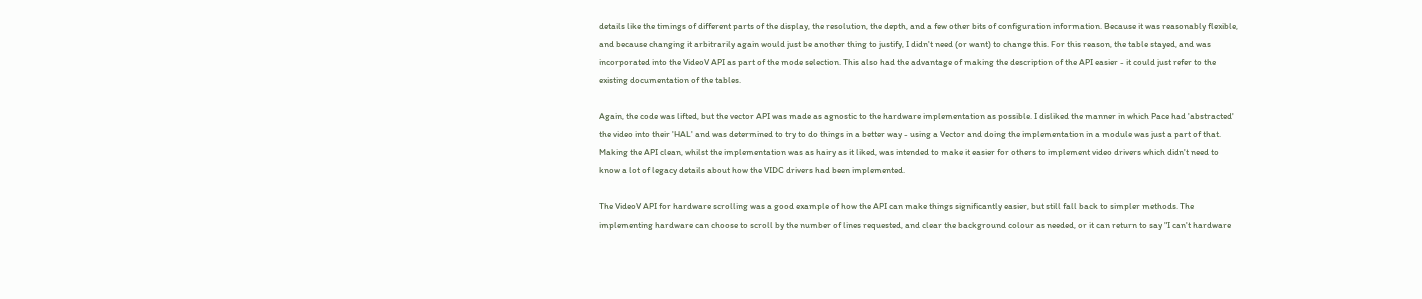details like the timings of different parts of the display, the resolution, the depth, and a few other bits of configuration information. Because it was reasonably flexible, and because changing it arbitrarily again would just be another thing to justify, I didn't need (or want) to change this. For this reason, the table stayed, and was incorporated into the VideoV API as part of the mode selection. This also had the advantage of making the description of the API easier - it could just refer to the existing documentation of the tables.

Again, the code was lifted, but the vector API was made as agnostic to the hardware implementation as possible. I disliked the manner in which Pace had 'abstracted' the video into their 'HAL' and was determined to try to do things in a better way - using a Vector and doing the implementation in a module was just a part of that. Making the API clean, whilst the implementation was as hairy as it liked, was intended to make it easier for others to implement video drivers which didn't need to know a lot of legacy details about how the VIDC drivers had been implemented.

The VideoV API for hardware scrolling was a good example of how the API can make things significantly easier, but still fall back to simpler methods. The implementing hardware can choose to scroll by the number of lines requested, and clear the background colour as needed, or it can return to say "I can't hardware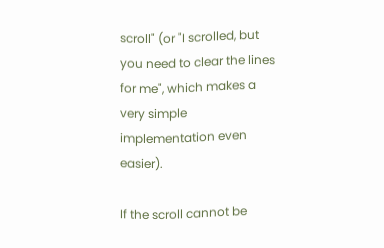scroll" (or "I scrolled, but you need to clear the lines for me", which makes a very simple implementation even easier).

If the scroll cannot be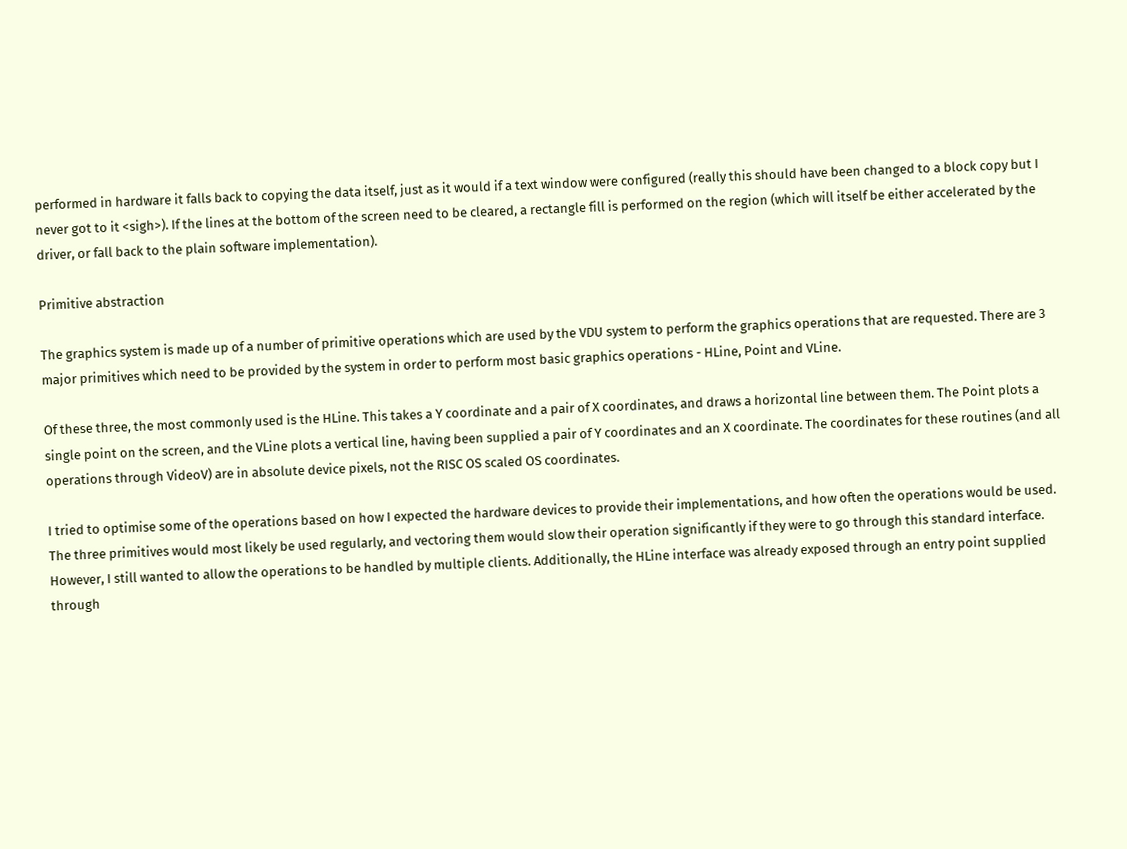performed in hardware it falls back to copying the data itself, just as it would if a text window were configured (really this should have been changed to a block copy but I never got to it <sigh>). If the lines at the bottom of the screen need to be cleared, a rectangle fill is performed on the region (which will itself be either accelerated by the driver, or fall back to the plain software implementation).

Primitive abstraction

The graphics system is made up of a number of primitive operations which are used by the VDU system to perform the graphics operations that are requested. There are 3 major primitives which need to be provided by the system in order to perform most basic graphics operations - HLine, Point and VLine.

Of these three, the most commonly used is the HLine. This takes a Y coordinate and a pair of X coordinates, and draws a horizontal line between them. The Point plots a single point on the screen, and the VLine plots a vertical line, having been supplied a pair of Y coordinates and an X coordinate. The coordinates for these routines (and all operations through VideoV) are in absolute device pixels, not the RISC OS scaled OS coordinates.

I tried to optimise some of the operations based on how I expected the hardware devices to provide their implementations, and how often the operations would be used. The three primitives would most likely be used regularly, and vectoring them would slow their operation significantly if they were to go through this standard interface. However, I still wanted to allow the operations to be handled by multiple clients. Additionally, the HLine interface was already exposed through an entry point supplied through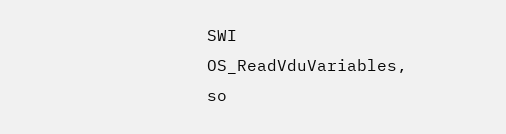SWI OS_ReadVduVariables, so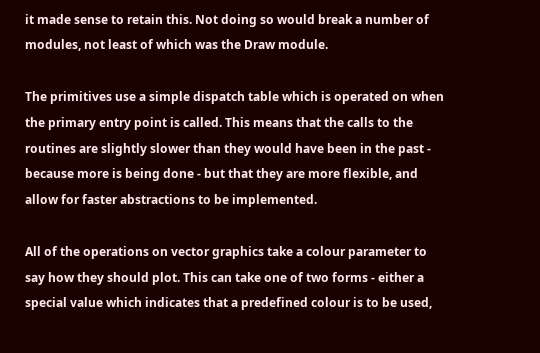it made sense to retain this. Not doing so would break a number of modules, not least of which was the Draw module.

The primitives use a simple dispatch table which is operated on when the primary entry point is called. This means that the calls to the routines are slightly slower than they would have been in the past - because more is being done - but that they are more flexible, and allow for faster abstractions to be implemented.

All of the operations on vector graphics take a colour parameter to say how they should plot. This can take one of two forms - either a special value which indicates that a predefined colour is to be used,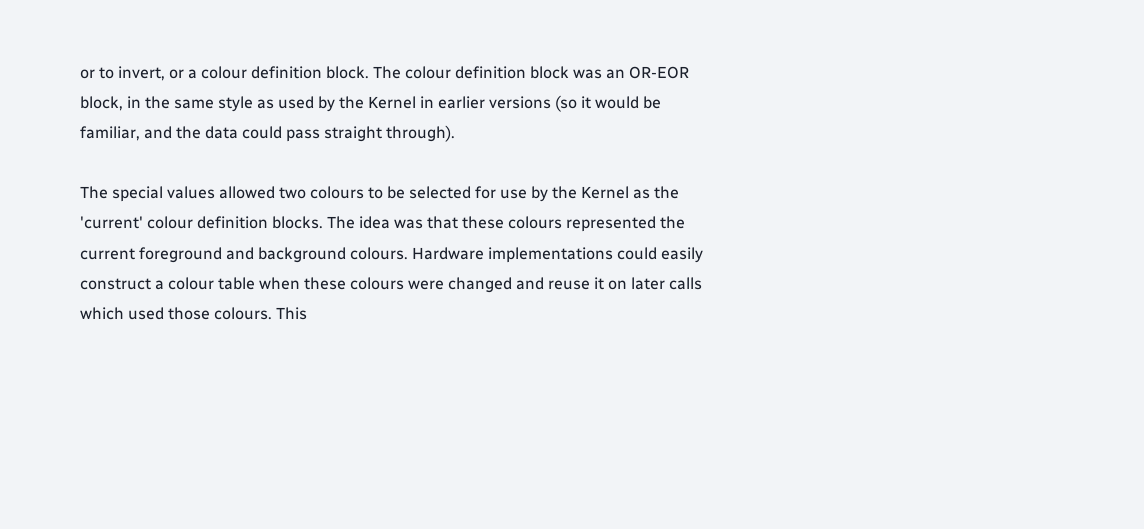or to invert, or a colour definition block. The colour definition block was an OR-EOR block, in the same style as used by the Kernel in earlier versions (so it would be familiar, and the data could pass straight through).

The special values allowed two colours to be selected for use by the Kernel as the 'current' colour definition blocks. The idea was that these colours represented the current foreground and background colours. Hardware implementations could easily construct a colour table when these colours were changed and reuse it on later calls which used those colours. This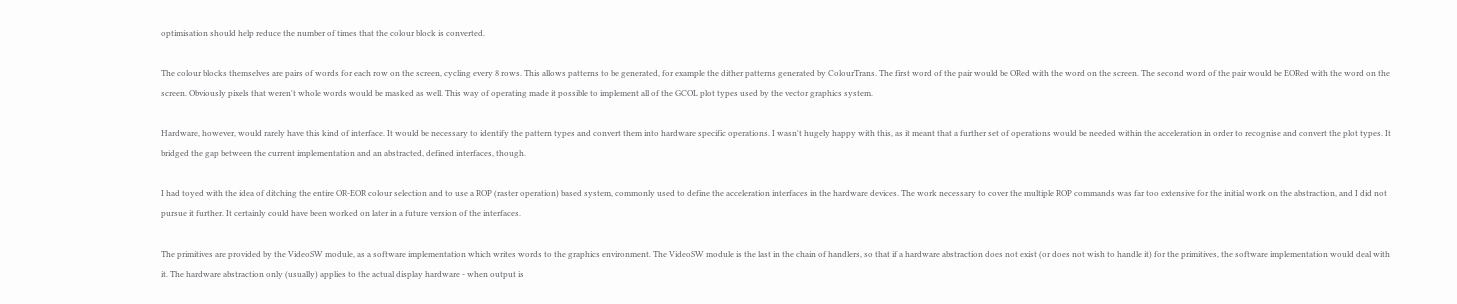optimisation should help reduce the number of times that the colour block is converted.

The colour blocks themselves are pairs of words for each row on the screen, cycling every 8 rows. This allows patterns to be generated, for example the dither patterns generated by ColourTrans. The first word of the pair would be ORed with the word on the screen. The second word of the pair would be EORed with the word on the screen. Obviously pixels that weren't whole words would be masked as well. This way of operating made it possible to implement all of the GCOL plot types used by the vector graphics system.

Hardware, however, would rarely have this kind of interface. It would be necessary to identify the pattern types and convert them into hardware specific operations. I wasn't hugely happy with this, as it meant that a further set of operations would be needed within the acceleration in order to recognise and convert the plot types. It bridged the gap between the current implementation and an abstracted, defined interfaces, though.

I had toyed with the idea of ditching the entire OR-EOR colour selection and to use a ROP (raster operation) based system, commonly used to define the acceleration interfaces in the hardware devices. The work necessary to cover the multiple ROP commands was far too extensive for the initial work on the abstraction, and I did not pursue it further. It certainly could have been worked on later in a future version of the interfaces.

The primitives are provided by the VideoSW module, as a software implementation which writes words to the graphics environment. The VideoSW module is the last in the chain of handlers, so that if a hardware abstraction does not exist (or does not wish to handle it) for the primitives, the software implementation would deal with it. The hardware abstraction only (usually) applies to the actual display hardware - when output is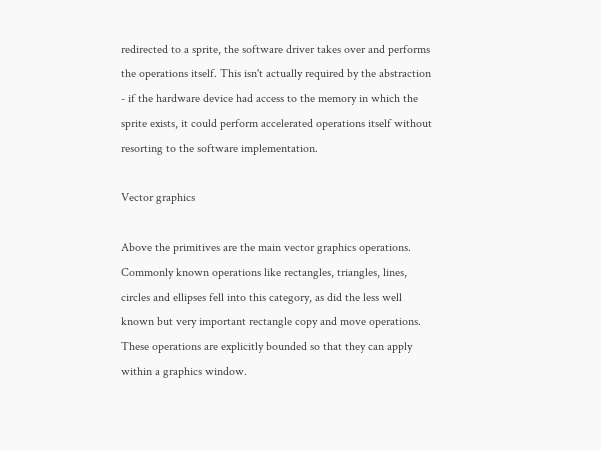redirected to a sprite, the software driver takes over and performs the operations itself. This isn't actually required by the abstraction - if the hardware device had access to the memory in which the sprite exists, it could perform accelerated operations itself without resorting to the software implementation.

Vector graphics

Above the primitives are the main vector graphics operations. Commonly known operations like rectangles, triangles, lines, circles and ellipses fell into this category, as did the less well known but very important rectangle copy and move operations. These operations are explicitly bounded so that they can apply within a graphics window.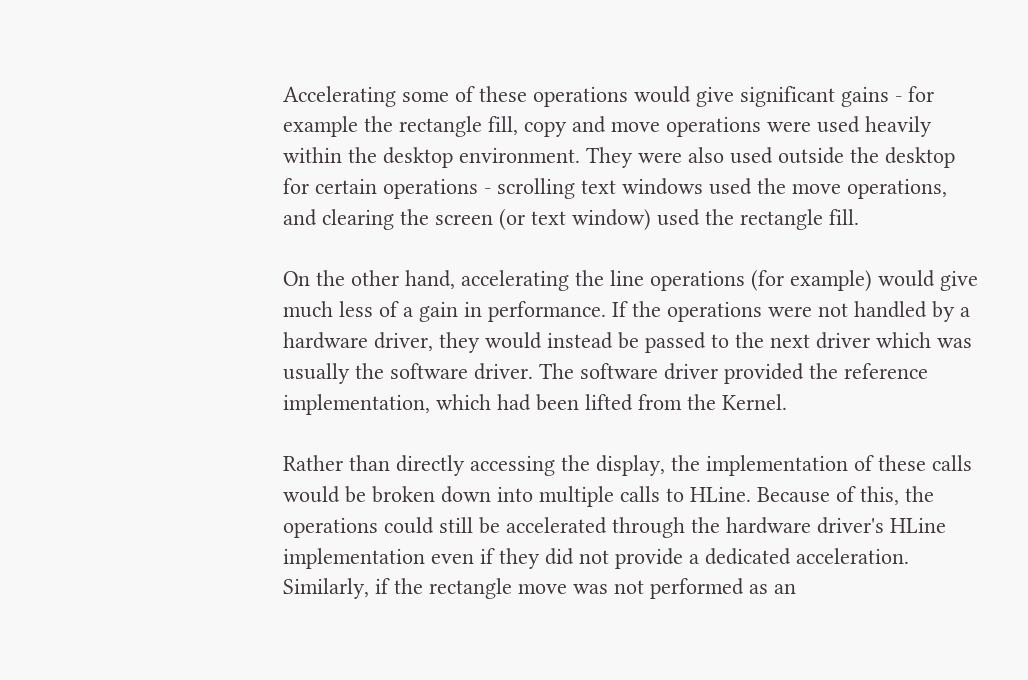Accelerating some of these operations would give significant gains - for example the rectangle fill, copy and move operations were used heavily within the desktop environment. They were also used outside the desktop for certain operations - scrolling text windows used the move operations, and clearing the screen (or text window) used the rectangle fill.

On the other hand, accelerating the line operations (for example) would give much less of a gain in performance. If the operations were not handled by a hardware driver, they would instead be passed to the next driver which was usually the software driver. The software driver provided the reference implementation, which had been lifted from the Kernel.

Rather than directly accessing the display, the implementation of these calls would be broken down into multiple calls to HLine. Because of this, the operations could still be accelerated through the hardware driver's HLine implementation even if they did not provide a dedicated acceleration. Similarly, if the rectangle move was not performed as an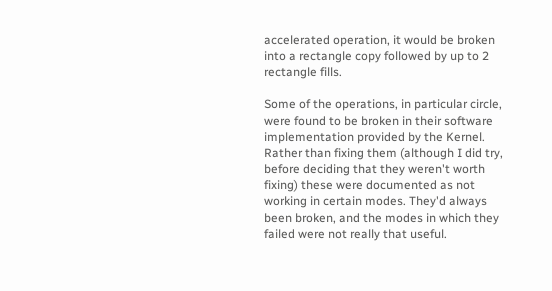accelerated operation, it would be broken into a rectangle copy followed by up to 2 rectangle fills.

Some of the operations, in particular circle, were found to be broken in their software implementation provided by the Kernel. Rather than fixing them (although I did try, before deciding that they weren't worth fixing) these were documented as not working in certain modes. They'd always been broken, and the modes in which they failed were not really that useful.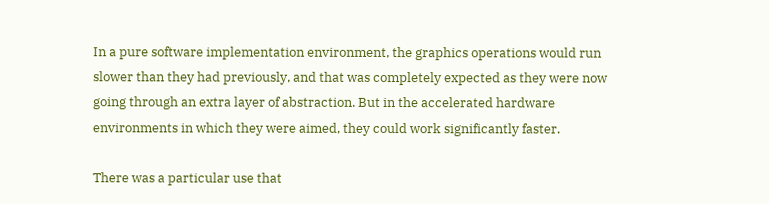In a pure software implementation environment, the graphics operations would run slower than they had previously, and that was completely expected as they were now going through an extra layer of abstraction. But in the accelerated hardware environments in which they were aimed, they could work significantly faster.

There was a particular use that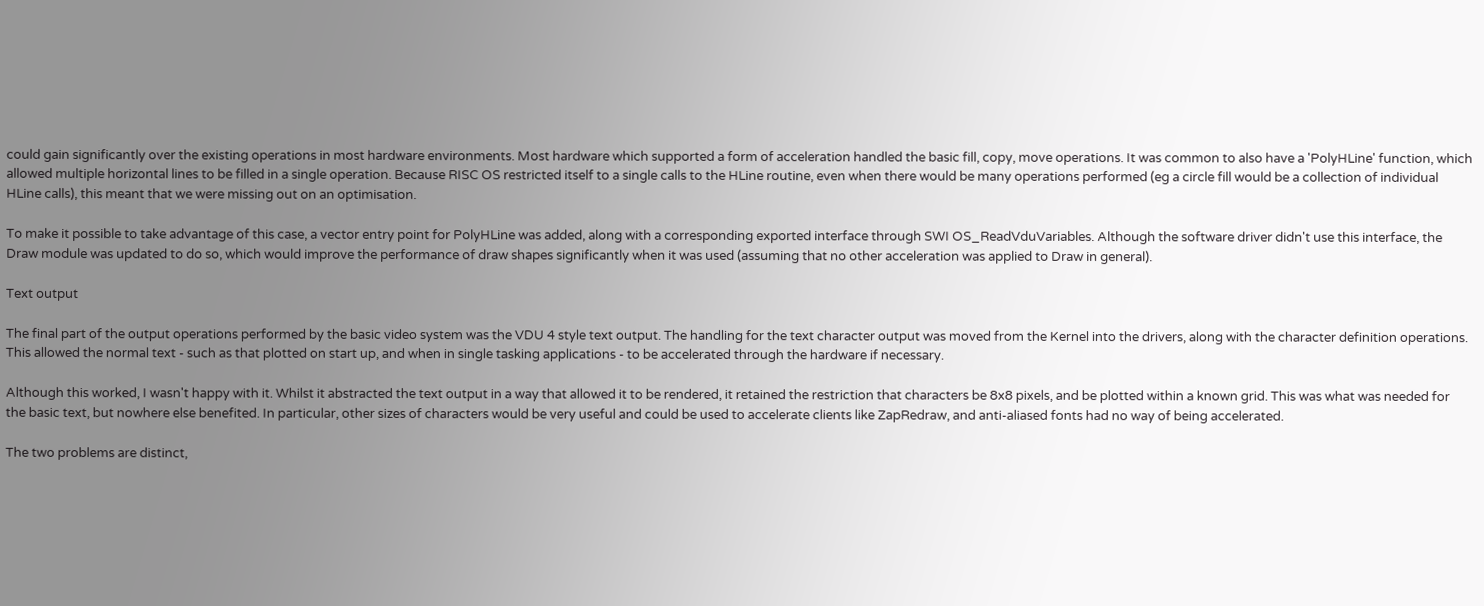could gain significantly over the existing operations in most hardware environments. Most hardware which supported a form of acceleration handled the basic fill, copy, move operations. It was common to also have a 'PolyHLine' function, which allowed multiple horizontal lines to be filled in a single operation. Because RISC OS restricted itself to a single calls to the HLine routine, even when there would be many operations performed (eg a circle fill would be a collection of individual HLine calls), this meant that we were missing out on an optimisation.

To make it possible to take advantage of this case, a vector entry point for PolyHLine was added, along with a corresponding exported interface through SWI OS_ReadVduVariables. Although the software driver didn't use this interface, the Draw module was updated to do so, which would improve the performance of draw shapes significantly when it was used (assuming that no other acceleration was applied to Draw in general).

Text output

The final part of the output operations performed by the basic video system was the VDU 4 style text output. The handling for the text character output was moved from the Kernel into the drivers, along with the character definition operations. This allowed the normal text - such as that plotted on start up, and when in single tasking applications - to be accelerated through the hardware if necessary.

Although this worked, I wasn't happy with it. Whilst it abstracted the text output in a way that allowed it to be rendered, it retained the restriction that characters be 8x8 pixels, and be plotted within a known grid. This was what was needed for the basic text, but nowhere else benefited. In particular, other sizes of characters would be very useful and could be used to accelerate clients like ZapRedraw, and anti-aliased fonts had no way of being accelerated.

The two problems are distinct,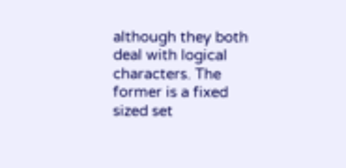although they both deal with logical characters. The former is a fixed sized set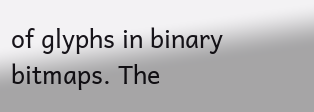of glyphs in binary bitmaps. The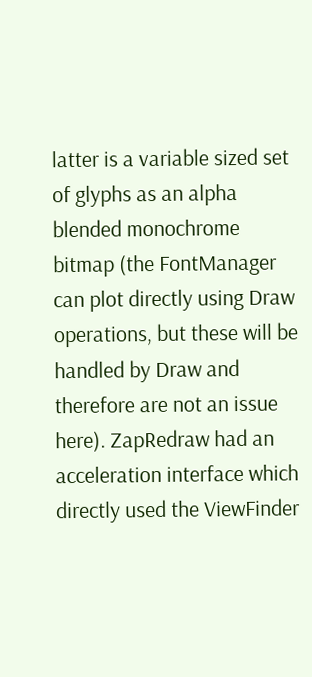latter is a variable sized set of glyphs as an alpha blended monochrome bitmap (the FontManager can plot directly using Draw operations, but these will be handled by Draw and therefore are not an issue here). ZapRedraw had an acceleration interface which directly used the ViewFinder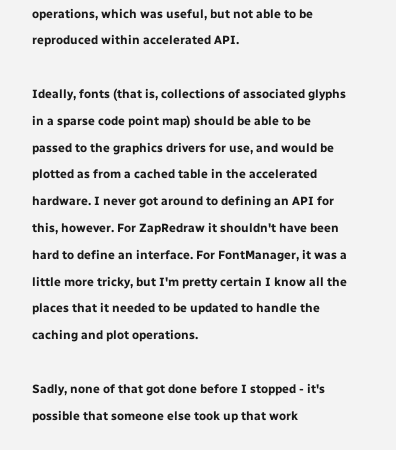operations, which was useful, but not able to be reproduced within accelerated API.

Ideally, fonts (that is, collections of associated glyphs in a sparse code point map) should be able to be passed to the graphics drivers for use, and would be plotted as from a cached table in the accelerated hardware. I never got around to defining an API for this, however. For ZapRedraw it shouldn't have been hard to define an interface. For FontManager, it was a little more tricky, but I'm pretty certain I know all the places that it needed to be updated to handle the caching and plot operations.

Sadly, none of that got done before I stopped - it's possible that someone else took up that work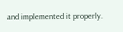and implemented it properly.